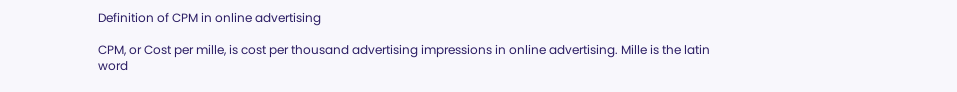Definition of CPM in online advertising

CPM, or Cost per mille, is cost per thousand advertising impressions in online advertising. Mille is the latin word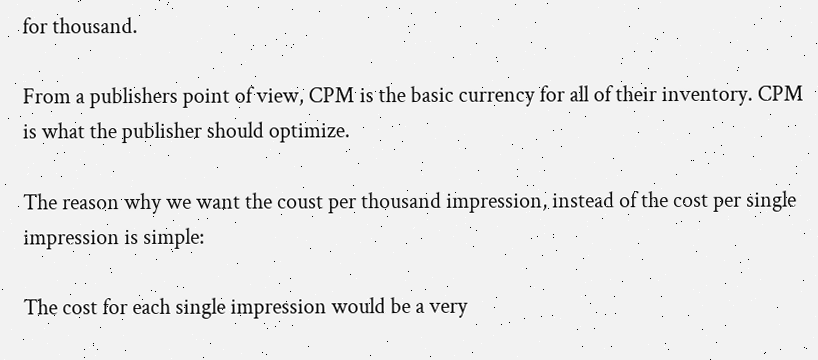for thousand.

From a publishers point of view, CPM is the basic currency for all of their inventory. CPM is what the publisher should optimize.

The reason why we want the coust per thousand impression, instead of the cost per single impression is simple:

The cost for each single impression would be a very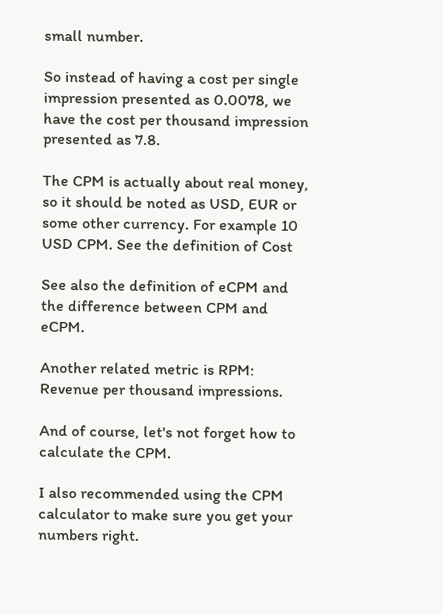small number.

So instead of having a cost per single impression presented as 0.0078, we have the cost per thousand impression presented as 7.8.

The CPM is actually about real money, so it should be noted as USD, EUR or some other currency. For example 10 USD CPM. See the definition of Cost

See also the definition of eCPM and the difference between CPM and eCPM.

Another related metric is RPM: Revenue per thousand impressions.

And of course, let's not forget how to calculate the CPM.

I also recommended using the CPM calculator to make sure you get your numbers right.